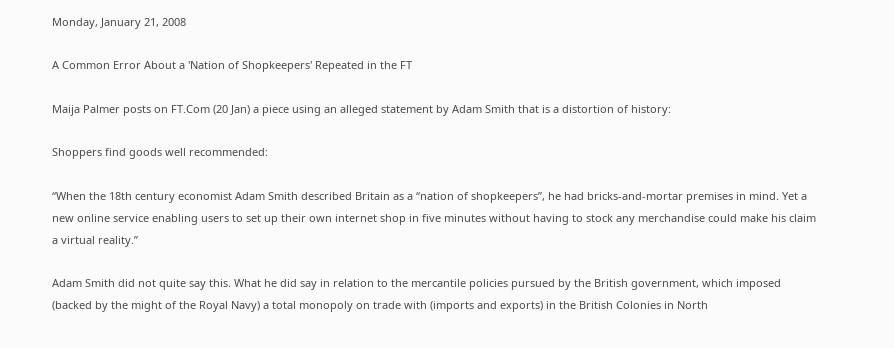Monday, January 21, 2008

A Common Error About a 'Nation of Shopkeepers' Repeated in the FT

Maija Palmer posts on FT.Com (20 Jan) a piece using an alleged statement by Adam Smith that is a distortion of history:

Shoppers find goods well recommended:

“When the 18th century economist Adam Smith described Britain as a “nation of shopkeepers”, he had bricks-and-mortar premises in mind. Yet a new online service enabling users to set up their own internet shop in five minutes without having to stock any merchandise could make his claim a virtual reality.”

Adam Smith did not quite say this. What he did say in relation to the mercantile policies pursued by the British government, which imposed (backed by the might of the Royal Navy) a total monopoly on trade with (imports and exports) in the British Colonies in North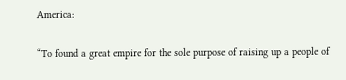America:

“To found a great empire for the sole purpose of raising up a people of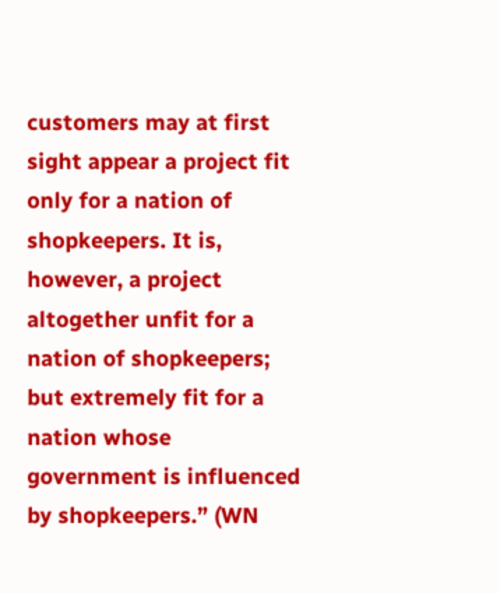customers may at first sight appear a project fit only for a nation of shopkeepers. It is, however, a project altogether unfit for a nation of shopkeepers; but extremely fit for a nation whose government is influenced by shopkeepers.” (WN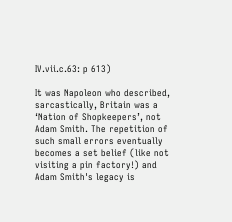IV.vii.c.63: p 613)

It was Napoleon who described, sarcastically, Britain was a ‘Nation of Shopkeepers’, not Adam Smith. The repetition of such small errors eventually becomes a set belief (like not visiting a pin factory!) and Adam Smith's legacy is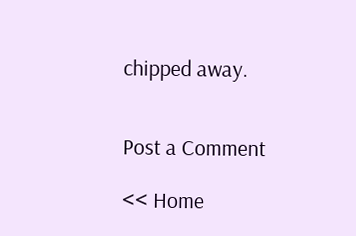chipped away.


Post a Comment

<< Home